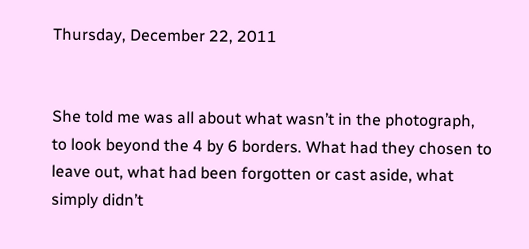Thursday, December 22, 2011


She told me was all about what wasn’t in the photograph, to look beyond the 4 by 6 borders. What had they chosen to leave out, what had been forgotten or cast aside, what simply didn’t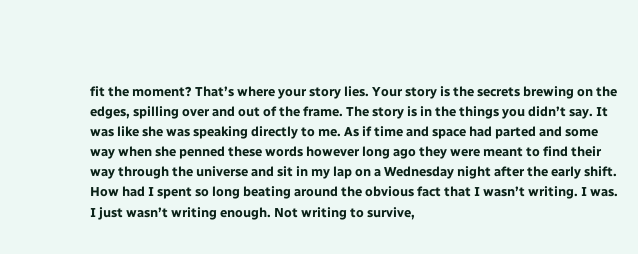fit the moment? That’s where your story lies. Your story is the secrets brewing on the edges, spilling over and out of the frame. The story is in the things you didn’t say. It was like she was speaking directly to me. As if time and space had parted and some way when she penned these words however long ago they were meant to find their way through the universe and sit in my lap on a Wednesday night after the early shift. How had I spent so long beating around the obvious fact that I wasn’t writing. I was. I just wasn’t writing enough. Not writing to survive,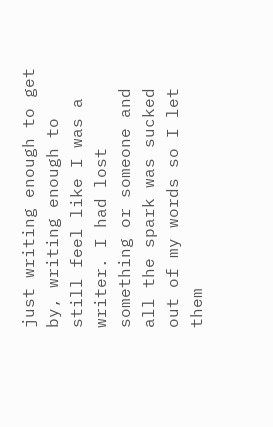just writing enough to get by, writing enough to still feel like I was a writer. I had lost something or someone and all the spark was sucked out of my words so I let them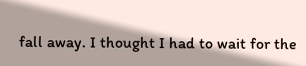fall away. I thought I had to wait for the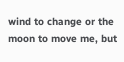wind to change or the moon to move me, but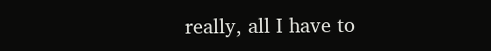really, all I have to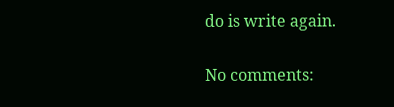do is write again.

No comments: